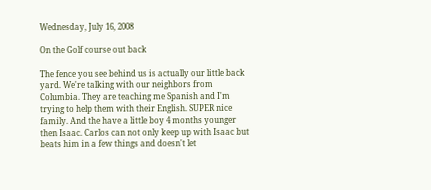Wednesday, July 16, 2008

On the Golf course out back

The fence you see behind us is actually our little back yard. We're talking with our neighbors from Columbia. They are teaching me Spanish and I'm trying to help them with their English. SUPER nice family. And the have a little boy 4 months younger then Isaac. Carlos can not only keep up with Isaac but beats him in a few things and doesn't let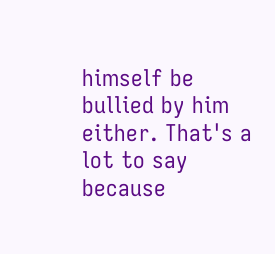himself be bullied by him either. That's a lot to say because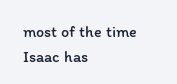most of the time Isaac has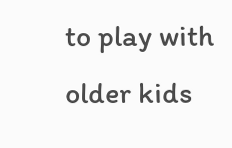to play with older kids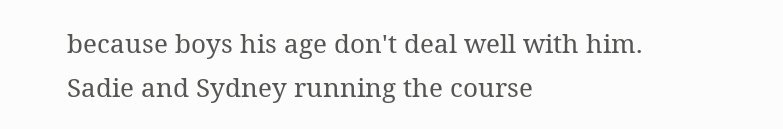because boys his age don't deal well with him.
Sadie and Sydney running the course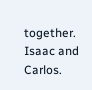together.
Isaac and Carlos.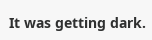It was getting dark.